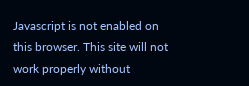Javascript is not enabled on this browser. This site will not work properly without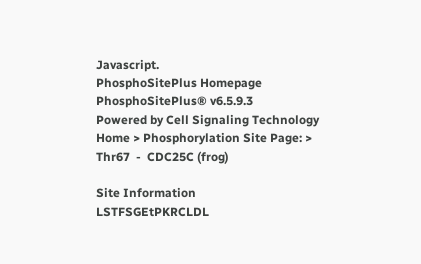Javascript.
PhosphoSitePlus Homepage PhosphoSitePlus® v6.5.9.3
Powered by Cell Signaling Technology
Home > Phosphorylation Site Page: > Thr67  -  CDC25C (frog)

Site Information
LSTFSGEtPKRCLDL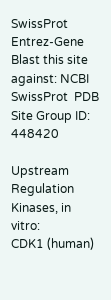SwissProt Entrez-Gene
Blast this site against: NCBI  SwissProt  PDB
Site Group ID: 448420

Upstream Regulation
Kinases, in vitro:
CDK1 (human)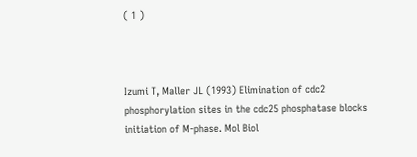( 1 )



Izumi T, Maller JL (1993) Elimination of cdc2 phosphorylation sites in the cdc25 phosphatase blocks initiation of M-phase. Mol Biol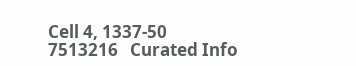Cell 4, 1337-50
7513216   Curated Info